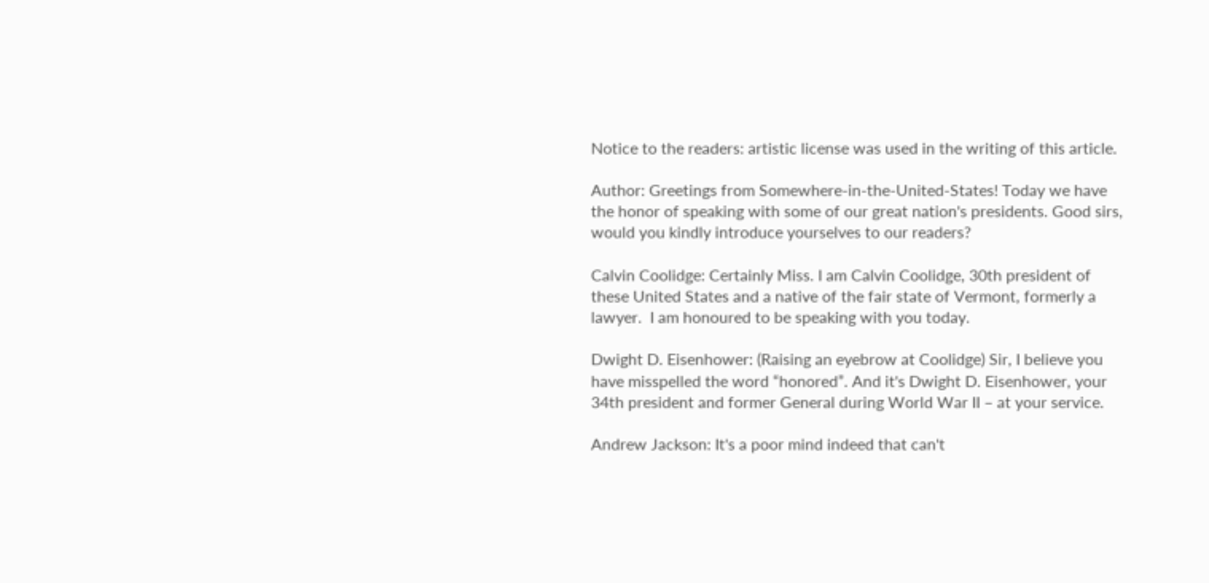Notice to the readers: artistic license was used in the writing of this article.

Author: Greetings from Somewhere-in-the-United-States! Today we have the honor of speaking with some of our great nation's presidents. Good sirs, would you kindly introduce yourselves to our readers?

Calvin Coolidge: Certainly Miss. I am Calvin Coolidge, 30th president of these United States and a native of the fair state of Vermont, formerly a lawyer.  I am honoured to be speaking with you today.

Dwight D. Eisenhower: (Raising an eyebrow at Coolidge) Sir, I believe you have misspelled the word “honored”. And it's Dwight D. Eisenhower, your 34th president and former General during World War II – at your service.

Andrew Jackson: It's a poor mind indeed that can't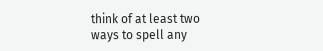think of at least two ways to spell any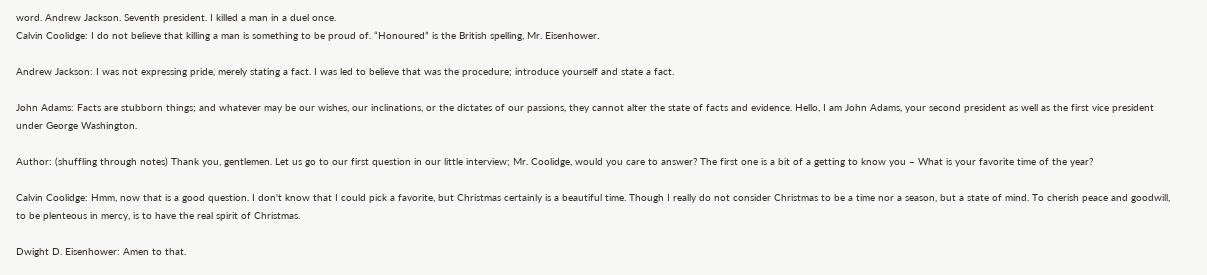word. Andrew Jackson. Seventh president. I killed a man in a duel once.
Calvin Coolidge: I do not believe that killing a man is something to be proud of. “Honoured” is the British spelling, Mr. Eisenhower.

Andrew Jackson: I was not expressing pride, merely stating a fact. I was led to believe that was the procedure; introduce yourself and state a fact.

John Adams: Facts are stubborn things; and whatever may be our wishes, our inclinations, or the dictates of our passions, they cannot alter the state of facts and evidence. Hello, I am John Adams, your second president as well as the first vice president under George Washington.

Author: (shuffling through notes) Thank you, gentlemen. Let us go to our first question in our little interview; Mr. Coolidge, would you care to answer? The first one is a bit of a getting to know you – What is your favorite time of the year?

Calvin Coolidge: Hmm, now that is a good question. I don't know that I could pick a favorite, but Christmas certainly is a beautiful time. Though I really do not consider Christmas to be a time nor a season, but a state of mind. To cherish peace and goodwill, to be plenteous in mercy, is to have the real spirit of Christmas.

Dwight D. Eisenhower: Amen to that.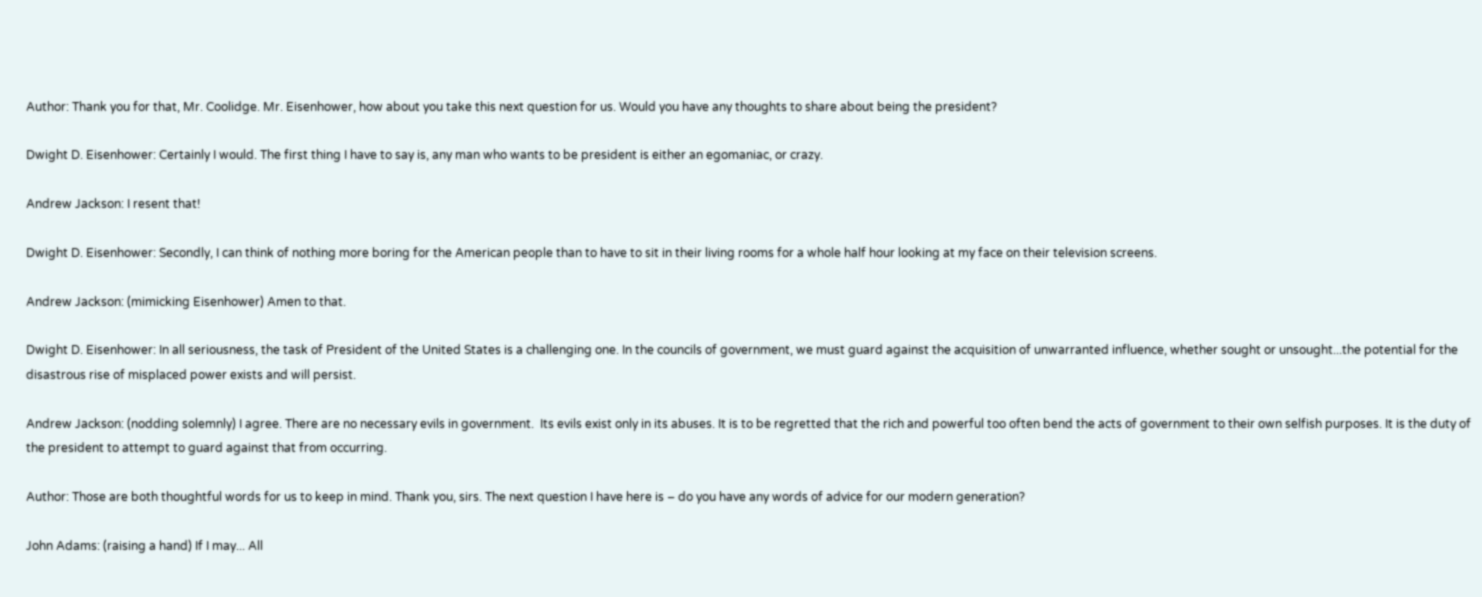Author: Thank you for that, Mr. Coolidge. Mr. Eisenhower, how about you take this next question for us. Would you have any thoughts to share about being the president?

Dwight D. Eisenhower: Certainly I would. The first thing I have to say is, any man who wants to be president is either an egomaniac, or crazy.

Andrew Jackson: I resent that!

Dwight D. Eisenhower: Secondly, I can think of nothing more boring for the American people than to have to sit in their living rooms for a whole half hour looking at my face on their television screens.

Andrew Jackson: (mimicking Eisenhower) Amen to that.

Dwight D. Eisenhower: In all seriousness, the task of President of the United States is a challenging one. In the councils of government, we must guard against the acquisition of unwarranted influence, whether sought or unsought...the potential for the disastrous rise of misplaced power exists and will persist.

Andrew Jackson: (nodding solemnly) I agree. There are no necessary evils in government.  Its evils exist only in its abuses. It is to be regretted that the rich and powerful too often bend the acts of government to their own selfish purposes. It is the duty of the president to attempt to guard against that from occurring.

Author: Those are both thoughtful words for us to keep in mind. Thank you, sirs. The next question I have here is – do you have any words of advice for our modern generation?

John Adams: (raising a hand) If I may... All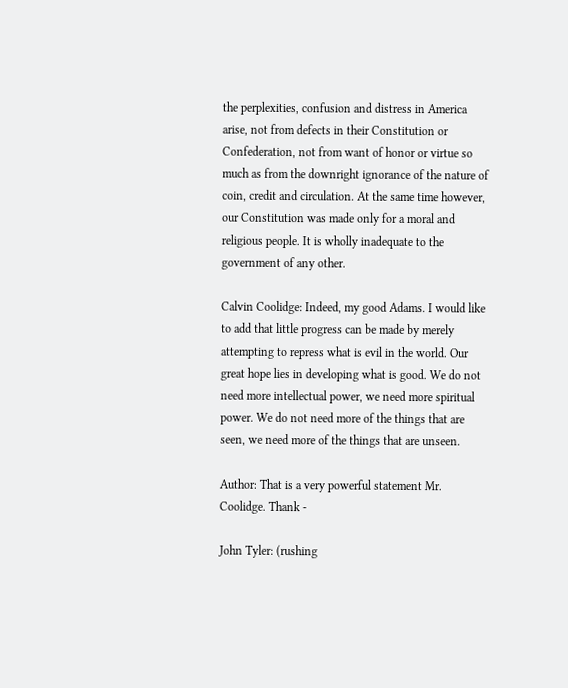the perplexities, confusion and distress in America arise, not from defects in their Constitution or Confederation, not from want of honor or virtue so much as from the downright ignorance of the nature of coin, credit and circulation. At the same time however, our Constitution was made only for a moral and religious people. It is wholly inadequate to the government of any other.

Calvin Coolidge: Indeed, my good Adams. I would like to add that little progress can be made by merely attempting to repress what is evil in the world. Our great hope lies in developing what is good. We do not need more intellectual power, we need more spiritual power. We do not need more of the things that are seen, we need more of the things that are unseen.

Author: That is a very powerful statement Mr. Coolidge. Thank -

John Tyler: (rushing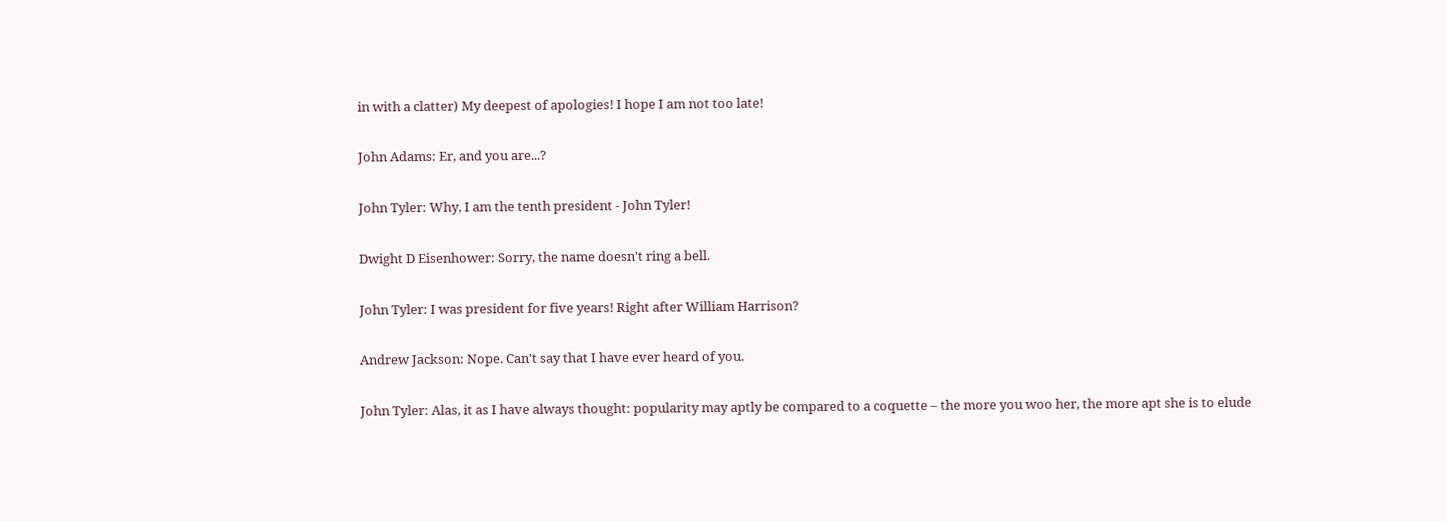in with a clatter) My deepest of apologies! I hope I am not too late!

John Adams: Er, and you are...?

John Tyler: Why, I am the tenth president - John Tyler!

Dwight D Eisenhower: Sorry, the name doesn't ring a bell.

John Tyler: I was president for five years! Right after William Harrison?

Andrew Jackson: Nope. Can't say that I have ever heard of you.

John Tyler: Alas, it as I have always thought: popularity may aptly be compared to a coquette – the more you woo her, the more apt she is to elude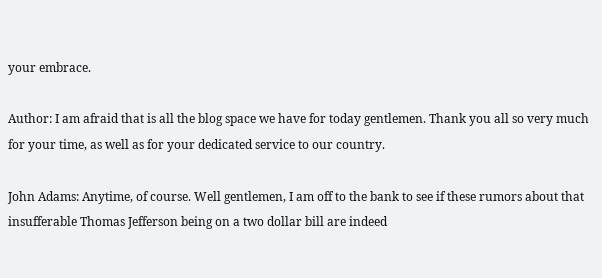your embrace.

Author: I am afraid that is all the blog space we have for today gentlemen. Thank you all so very much for your time, as well as for your dedicated service to our country.

John Adams: Anytime, of course. Well gentlemen, I am off to the bank to see if these rumors about that insufferable Thomas Jefferson being on a two dollar bill are indeed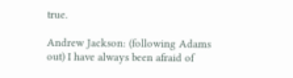true.

Andrew Jackson: (following Adams out) I have always been afraid of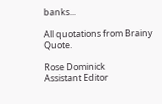banks...

All quotations from Brainy Quote.

Rose Dominick
Assistant Editor